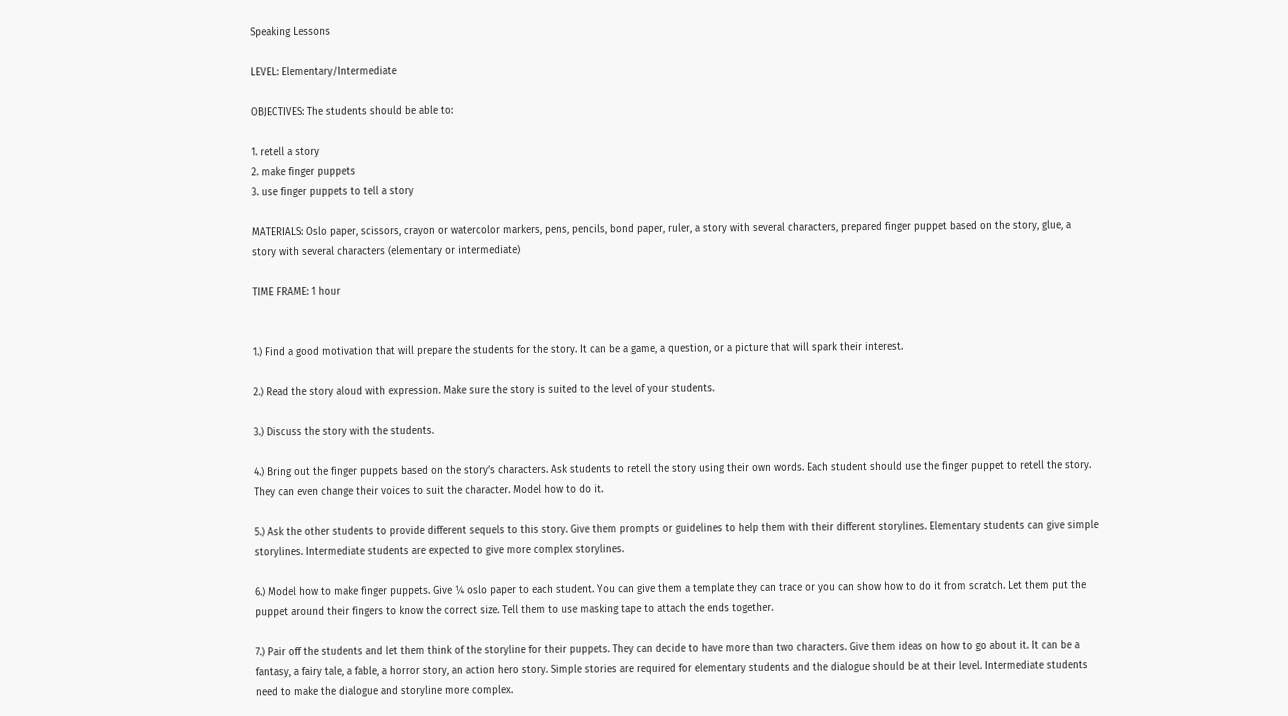Speaking Lessons

LEVEL: Elementary/Intermediate

OBJECTIVES: The students should be able to:

1. retell a story
2. make finger puppets
3. use finger puppets to tell a story

MATERIALS: Oslo paper, scissors, crayon or watercolor markers, pens, pencils, bond paper, ruler, a story with several characters, prepared finger puppet based on the story, glue, a story with several characters (elementary or intermediate)

TIME FRAME: 1 hour


1.) Find a good motivation that will prepare the students for the story. It can be a game, a question, or a picture that will spark their interest.

2.) Read the story aloud with expression. Make sure the story is suited to the level of your students.

3.) Discuss the story with the students.

4.) Bring out the finger puppets based on the story’s characters. Ask students to retell the story using their own words. Each student should use the finger puppet to retell the story. They can even change their voices to suit the character. Model how to do it.

5.) Ask the other students to provide different sequels to this story. Give them prompts or guidelines to help them with their different storylines. Elementary students can give simple storylines. Intermediate students are expected to give more complex storylines.

6.) Model how to make finger puppets. Give ¼ oslo paper to each student. You can give them a template they can trace or you can show how to do it from scratch. Let them put the puppet around their fingers to know the correct size. Tell them to use masking tape to attach the ends together.

7.) Pair off the students and let them think of the storyline for their puppets. They can decide to have more than two characters. Give them ideas on how to go about it. It can be a fantasy, a fairy tale, a fable, a horror story, an action hero story. Simple stories are required for elementary students and the dialogue should be at their level. Intermediate students need to make the dialogue and storyline more complex.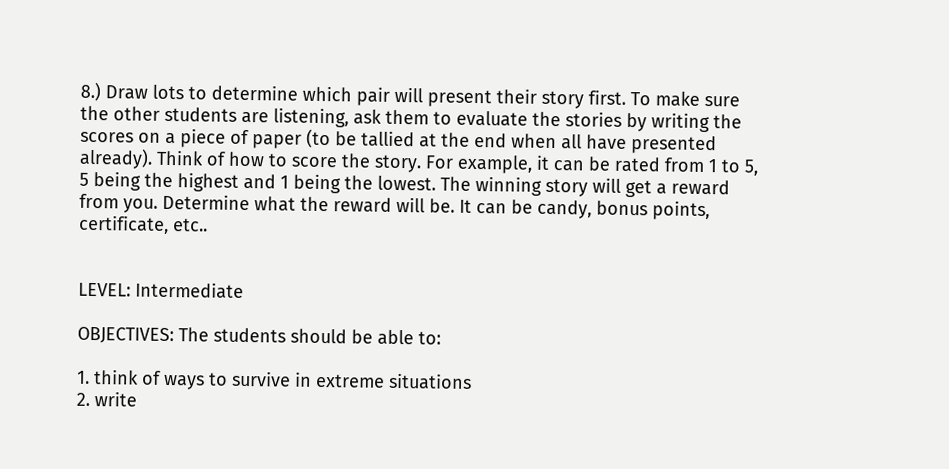8.) Draw lots to determine which pair will present their story first. To make sure the other students are listening, ask them to evaluate the stories by writing the scores on a piece of paper (to be tallied at the end when all have presented already). Think of how to score the story. For example, it can be rated from 1 to 5, 5 being the highest and 1 being the lowest. The winning story will get a reward from you. Determine what the reward will be. It can be candy, bonus points, certificate, etc..


LEVEL: Intermediate

OBJECTIVES: The students should be able to:

1. think of ways to survive in extreme situations
2. write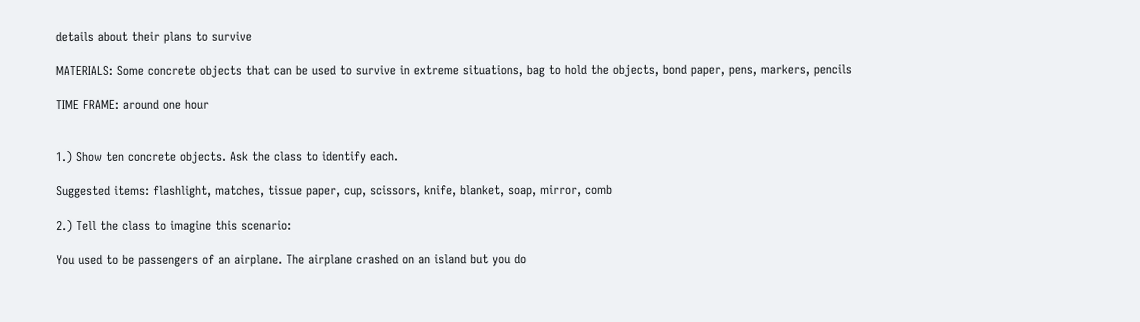details about their plans to survive

MATERIALS: Some concrete objects that can be used to survive in extreme situations, bag to hold the objects, bond paper, pens, markers, pencils

TIME FRAME: around one hour


1.) Show ten concrete objects. Ask the class to identify each.

Suggested items: flashlight, matches, tissue paper, cup, scissors, knife, blanket, soap, mirror, comb

2.) Tell the class to imagine this scenario:

You used to be passengers of an airplane. The airplane crashed on an island but you do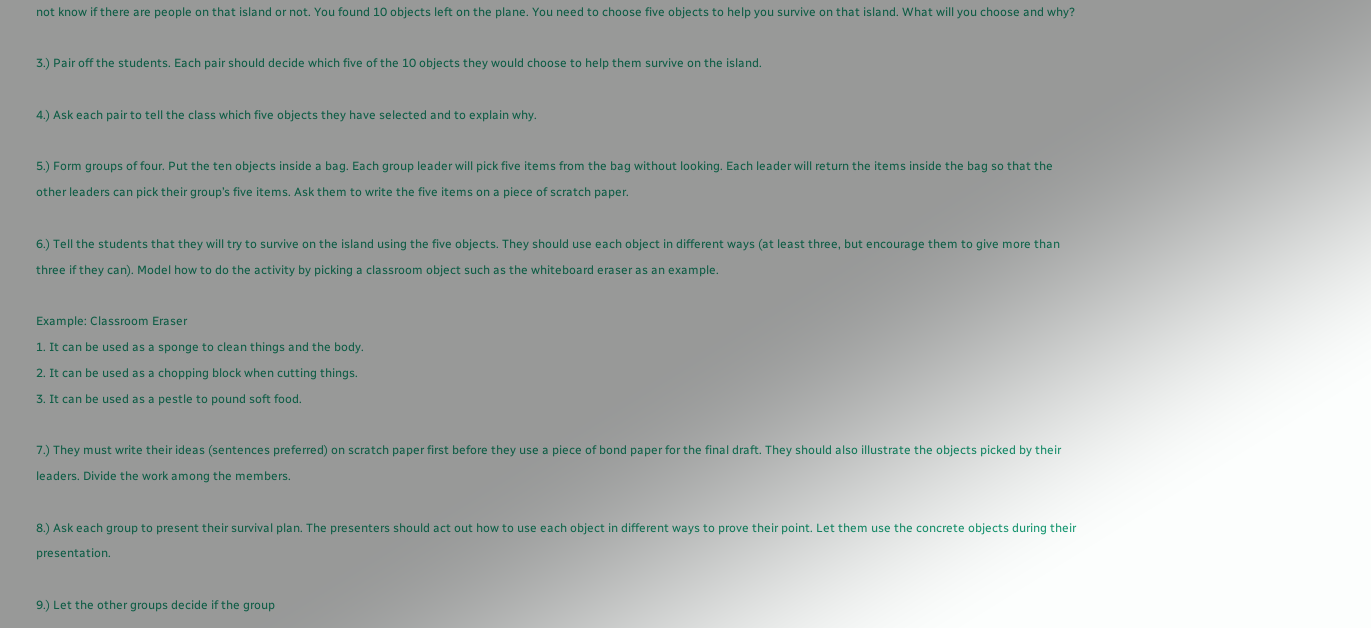not know if there are people on that island or not. You found 10 objects left on the plane. You need to choose five objects to help you survive on that island. What will you choose and why?

3.) Pair off the students. Each pair should decide which five of the 10 objects they would choose to help them survive on the island.

4.) Ask each pair to tell the class which five objects they have selected and to explain why.

5.) Form groups of four. Put the ten objects inside a bag. Each group leader will pick five items from the bag without looking. Each leader will return the items inside the bag so that the other leaders can pick their group’s five items. Ask them to write the five items on a piece of scratch paper.

6.) Tell the students that they will try to survive on the island using the five objects. They should use each object in different ways (at least three, but encourage them to give more than three if they can). Model how to do the activity by picking a classroom object such as the whiteboard eraser as an example.

Example: Classroom Eraser
1. It can be used as a sponge to clean things and the body.
2. It can be used as a chopping block when cutting things.
3. It can be used as a pestle to pound soft food.

7.) They must write their ideas (sentences preferred) on scratch paper first before they use a piece of bond paper for the final draft. They should also illustrate the objects picked by their leaders. Divide the work among the members.

8.) Ask each group to present their survival plan. The presenters should act out how to use each object in different ways to prove their point. Let them use the concrete objects during their presentation.

9.) Let the other groups decide if the group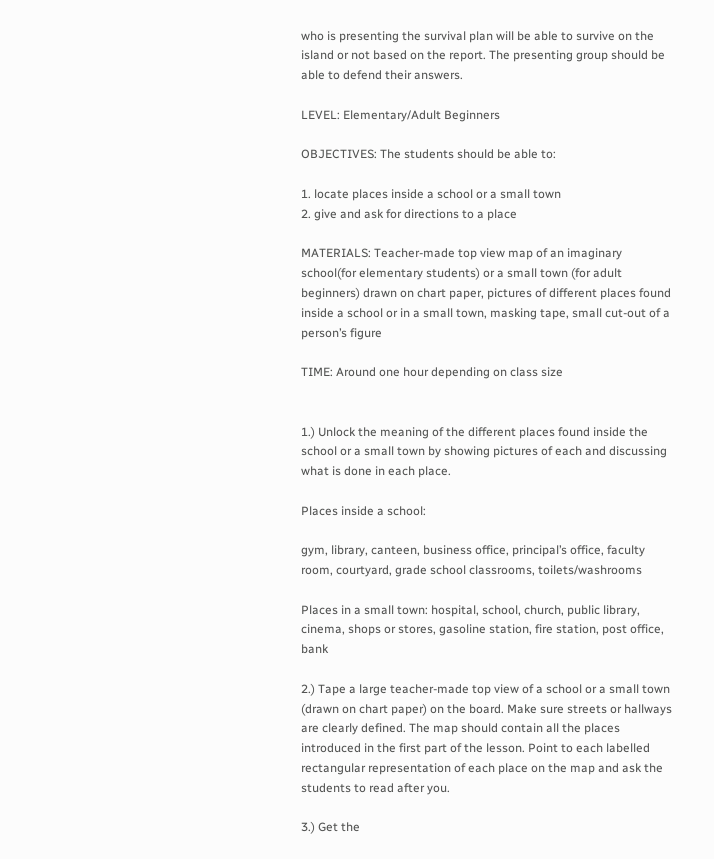who is presenting the survival plan will be able to survive on the island or not based on the report. The presenting group should be able to defend their answers.

LEVEL: Elementary/Adult Beginners

OBJECTIVES: The students should be able to:

1. locate places inside a school or a small town
2. give and ask for directions to a place

MATERIALS: Teacher-made top view map of an imaginary school(for elementary students) or a small town (for adult beginners) drawn on chart paper, pictures of different places found inside a school or in a small town, masking tape, small cut-out of a person’s figure

TIME: Around one hour depending on class size


1.) Unlock the meaning of the different places found inside the school or a small town by showing pictures of each and discussing what is done in each place.

Places inside a school:

gym, library, canteen, business office, principal’s office, faculty room, courtyard, grade school classrooms, toilets/washrooms

Places in a small town: hospital, school, church, public library, cinema, shops or stores, gasoline station, fire station, post office, bank

2.) Tape a large teacher-made top view of a school or a small town (drawn on chart paper) on the board. Make sure streets or hallways are clearly defined. The map should contain all the places introduced in the first part of the lesson. Point to each labelled rectangular representation of each place on the map and ask the students to read after you.

3.) Get the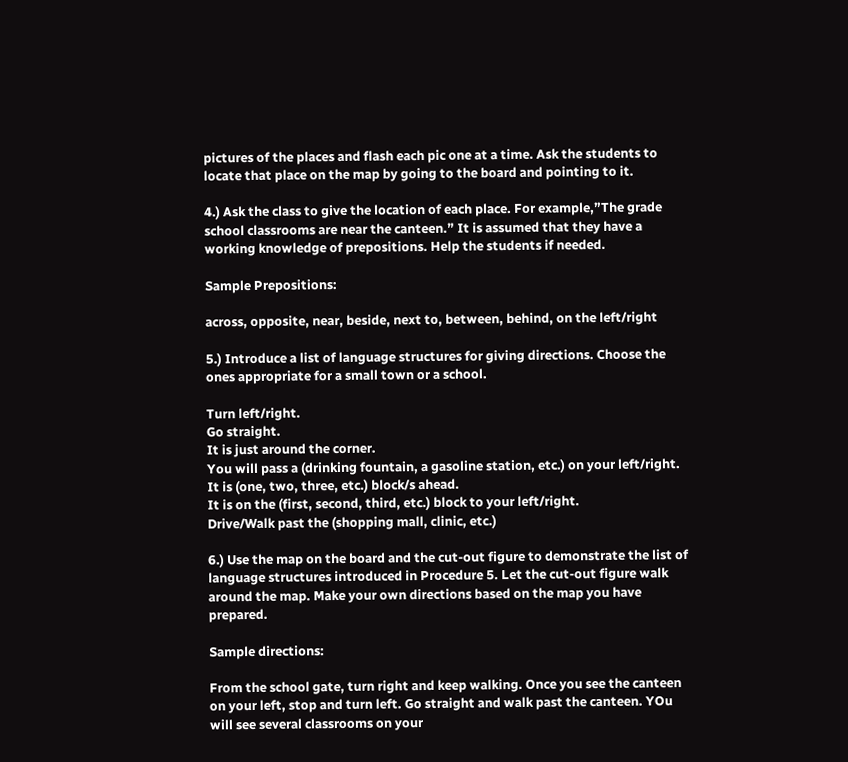pictures of the places and flash each pic one at a time. Ask the students to locate that place on the map by going to the board and pointing to it.

4.) Ask the class to give the location of each place. For example,”The grade school classrooms are near the canteen.” It is assumed that they have a working knowledge of prepositions. Help the students if needed.

Sample Prepositions:

across, opposite, near, beside, next to, between, behind, on the left/right

5.) Introduce a list of language structures for giving directions. Choose the ones appropriate for a small town or a school.

Turn left/right.
Go straight.
It is just around the corner.
You will pass a (drinking fountain, a gasoline station, etc.) on your left/right.
It is (one, two, three, etc.) block/s ahead.
It is on the (first, second, third, etc.) block to your left/right.
Drive/Walk past the (shopping mall, clinic, etc.)

6.) Use the map on the board and the cut-out figure to demonstrate the list of language structures introduced in Procedure 5. Let the cut-out figure walk around the map. Make your own directions based on the map you have prepared.

Sample directions:

From the school gate, turn right and keep walking. Once you see the canteen on your left, stop and turn left. Go straight and walk past the canteen. YOu will see several classrooms on your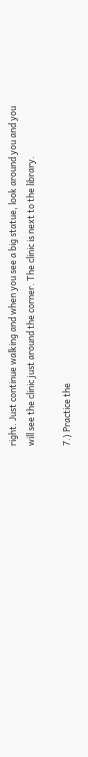right. Just continue walking and when you see a big statue, look around you and you will see the clinic just around the corner. The clinic is next to the library.

7.) Practice the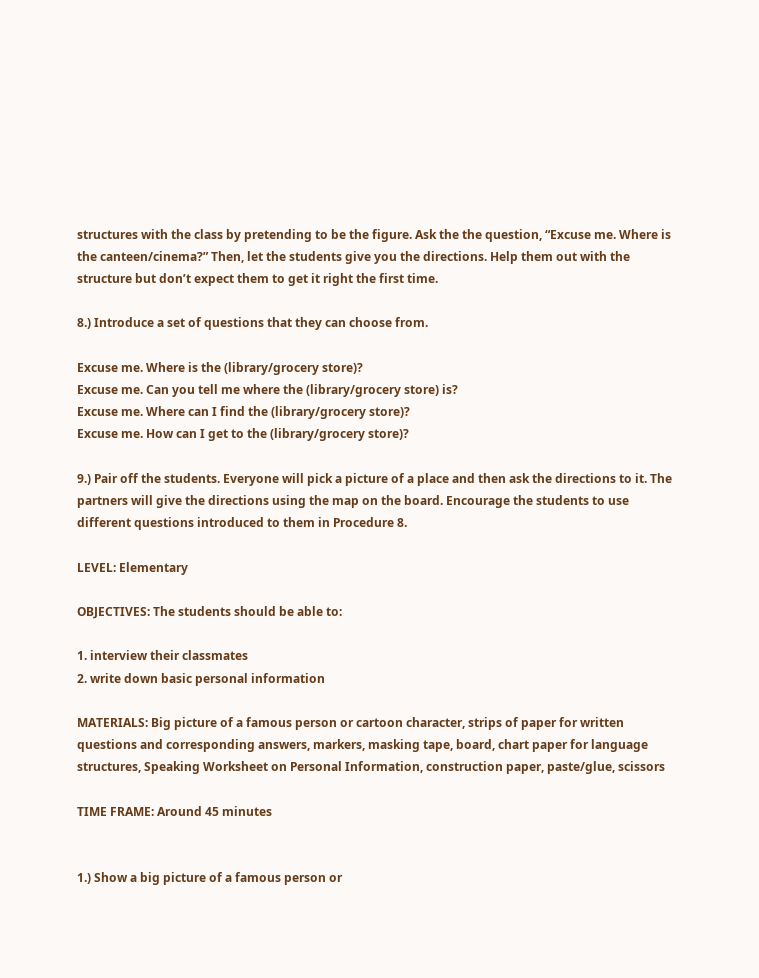structures with the class by pretending to be the figure. Ask the the question, “Excuse me. Where is the canteen/cinema?” Then, let the students give you the directions. Help them out with the structure but don’t expect them to get it right the first time.

8.) Introduce a set of questions that they can choose from.

Excuse me. Where is the (library/grocery store)?
Excuse me. Can you tell me where the (library/grocery store) is?
Excuse me. Where can I find the (library/grocery store)?
Excuse me. How can I get to the (library/grocery store)?

9.) Pair off the students. Everyone will pick a picture of a place and then ask the directions to it. The partners will give the directions using the map on the board. Encourage the students to use different questions introduced to them in Procedure 8.

LEVEL: Elementary

OBJECTIVES: The students should be able to:

1. interview their classmates
2. write down basic personal information

MATERIALS: Big picture of a famous person or cartoon character, strips of paper for written questions and corresponding answers, markers, masking tape, board, chart paper for language structures, Speaking Worksheet on Personal Information, construction paper, paste/glue, scissors

TIME FRAME: Around 45 minutes


1.) Show a big picture of a famous person or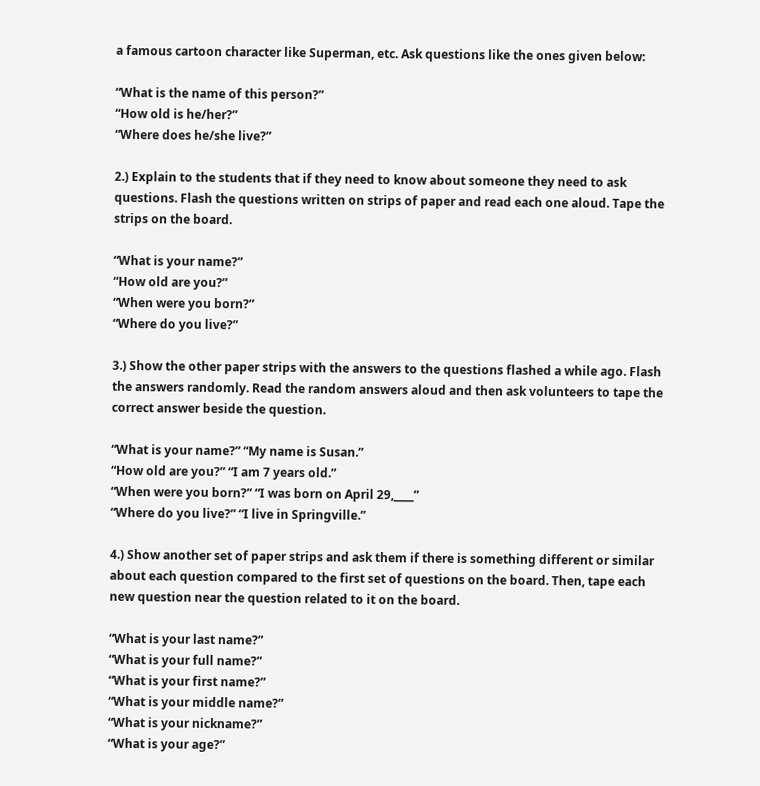a famous cartoon character like Superman, etc. Ask questions like the ones given below:

“What is the name of this person?”
“How old is he/her?”
“Where does he/she live?”

2.) Explain to the students that if they need to know about someone they need to ask questions. Flash the questions written on strips of paper and read each one aloud. Tape the strips on the board.

“What is your name?”
“How old are you?”
“When were you born?”
“Where do you live?”

3.) Show the other paper strips with the answers to the questions flashed a while ago. Flash the answers randomly. Read the random answers aloud and then ask volunteers to tape the correct answer beside the question.

“What is your name?” “My name is Susan.”
“How old are you?” “I am 7 years old.”
“When were you born?” “I was born on April 29,____”
“Where do you live?” “I live in Springville.”

4.) Show another set of paper strips and ask them if there is something different or similar about each question compared to the first set of questions on the board. Then, tape each new question near the question related to it on the board.

“What is your last name?”
“What is your full name?”
“What is your first name?”
“What is your middle name?”
“What is your nickname?”
“What is your age?”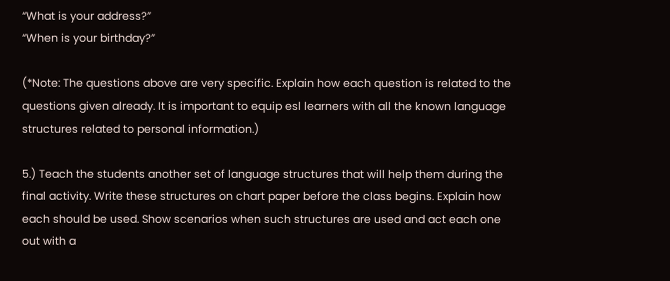“What is your address?”
“When is your birthday?”

(*Note: The questions above are very specific. Explain how each question is related to the questions given already. It is important to equip esl learners with all the known language structures related to personal information.)

5.) Teach the students another set of language structures that will help them during the final activity. Write these structures on chart paper before the class begins. Explain how each should be used. Show scenarios when such structures are used and act each one out with a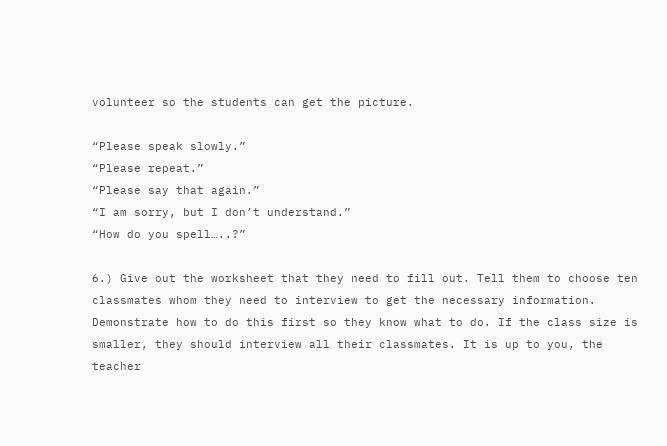volunteer so the students can get the picture.

“Please speak slowly.”
“Please repeat.”
“Please say that again.”
“I am sorry, but I don’t understand.”
“How do you spell…..?”

6.) Give out the worksheet that they need to fill out. Tell them to choose ten classmates whom they need to interview to get the necessary information. Demonstrate how to do this first so they know what to do. If the class size is smaller, they should interview all their classmates. It is up to you, the teacher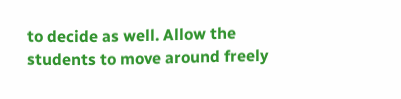to decide as well. Allow the students to move around freely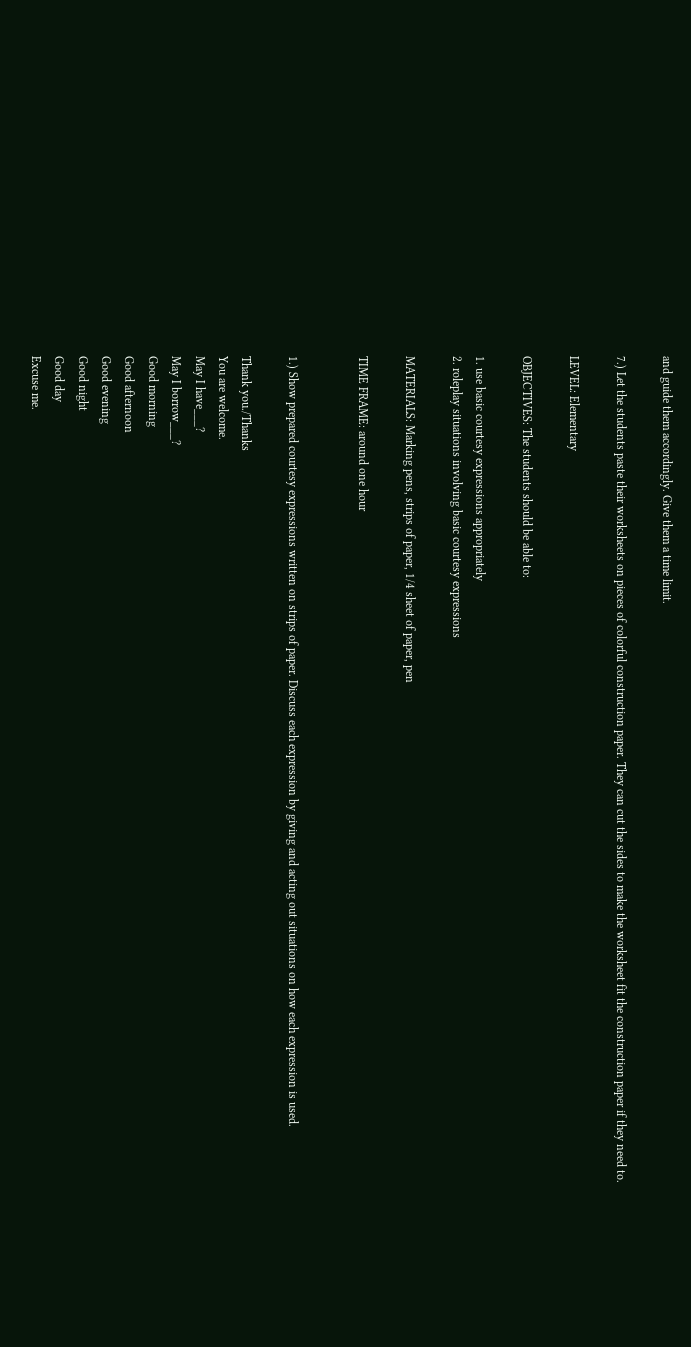and guide them accordingly. Give them a time limit.

7.) Let the students paste their worksheets on pieces of colorful construction paper. They can cut the sides to make the worksheet fit the construction paper if they need to.

LEVEL: Elementary

OBJECTIVES: The students should be able to:

1. use basic courtesy expressions appropriately
2. roleplay situations involving basic courtesy expressions

MATERIALS: Marking pens, strips of paper, 1/4 sheet of paper, pen

TIME FRAME: around one hour


1.) Show prepared courtesy expressions written on strips of paper. Discuss each expression by giving and acting out situations on how each expression is used.

Thank you./Thanks
You are welcome.
May I have___?
May I borrow___?
Good morning
Good afternoon
Good evening
Good night
Good day
Excuse me.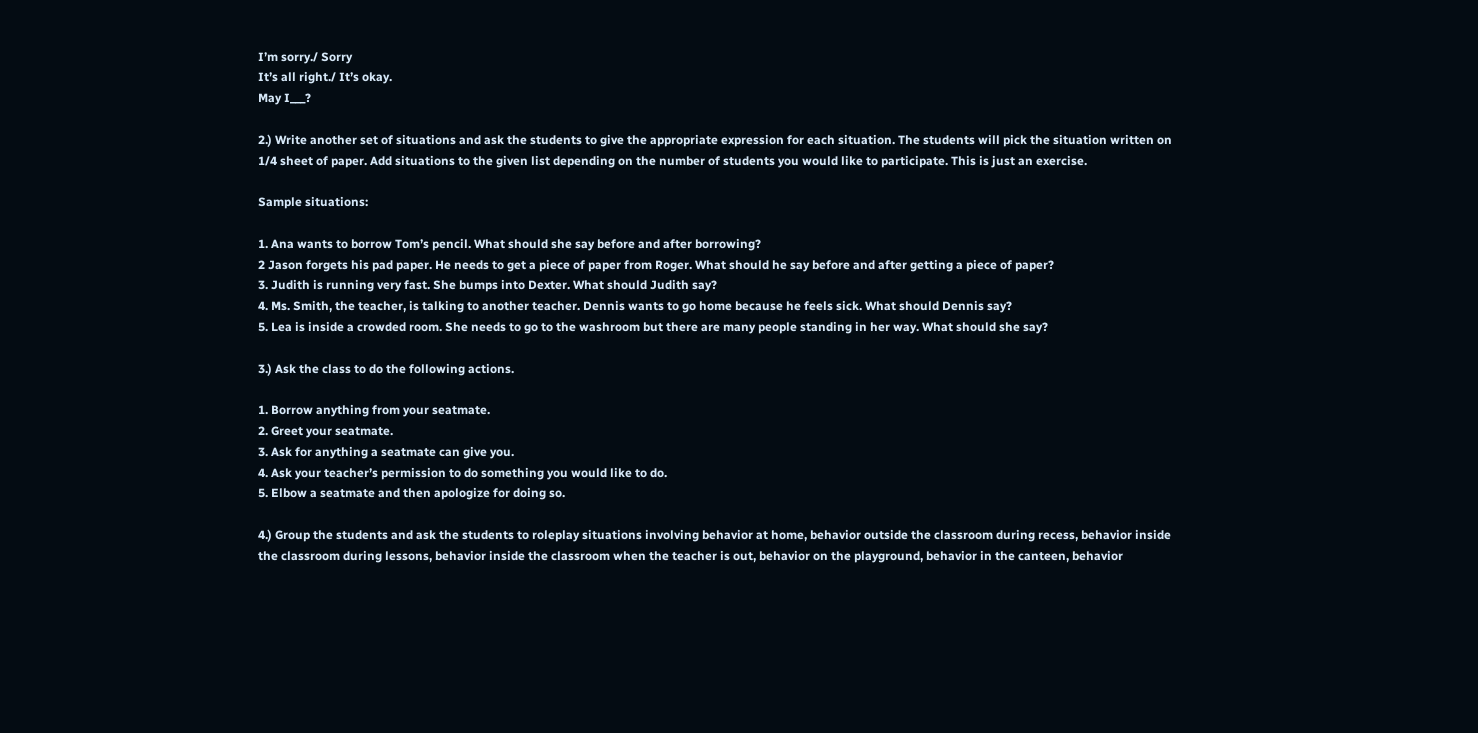I’m sorry./ Sorry
It’s all right./ It’s okay.
May I___?

2.) Write another set of situations and ask the students to give the appropriate expression for each situation. The students will pick the situation written on 1/4 sheet of paper. Add situations to the given list depending on the number of students you would like to participate. This is just an exercise.

Sample situations:

1. Ana wants to borrow Tom’s pencil. What should she say before and after borrowing?
2 Jason forgets his pad paper. He needs to get a piece of paper from Roger. What should he say before and after getting a piece of paper?
3. Judith is running very fast. She bumps into Dexter. What should Judith say?
4. Ms. Smith, the teacher, is talking to another teacher. Dennis wants to go home because he feels sick. What should Dennis say?
5. Lea is inside a crowded room. She needs to go to the washroom but there are many people standing in her way. What should she say?

3.) Ask the class to do the following actions.

1. Borrow anything from your seatmate.
2. Greet your seatmate.
3. Ask for anything a seatmate can give you.
4. Ask your teacher’s permission to do something you would like to do.
5. Elbow a seatmate and then apologize for doing so.

4.) Group the students and ask the students to roleplay situations involving behavior at home, behavior outside the classroom during recess, behavior inside the classroom during lessons, behavior inside the classroom when the teacher is out, behavior on the playground, behavior in the canteen, behavior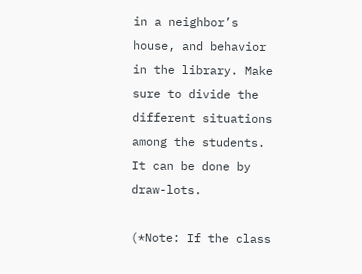in a neighbor’s house, and behavior in the library. Make sure to divide the different situations among the students. It can be done by draw-lots.

(*Note: If the class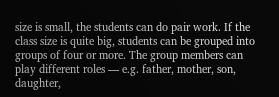size is small, the students can do pair work. If the class size is quite big, students can be grouped into groups of four or more. The group members can play different roles — e.g. father, mother, son, daughter,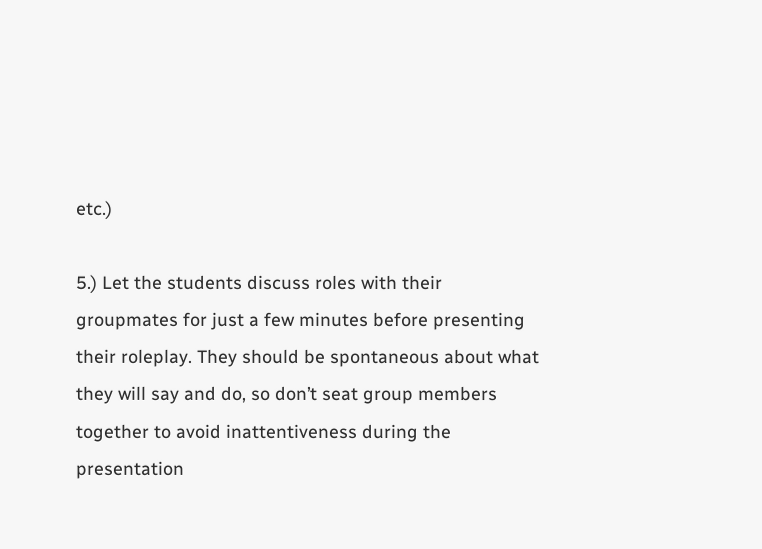etc.)

5.) Let the students discuss roles with their groupmates for just a few minutes before presenting their roleplay. They should be spontaneous about what they will say and do, so don’t seat group members together to avoid inattentiveness during the presentation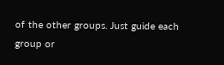of the other groups. Just guide each group or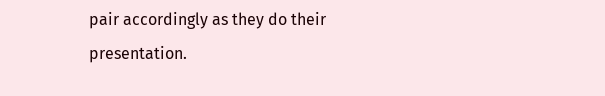pair accordingly as they do their presentation.